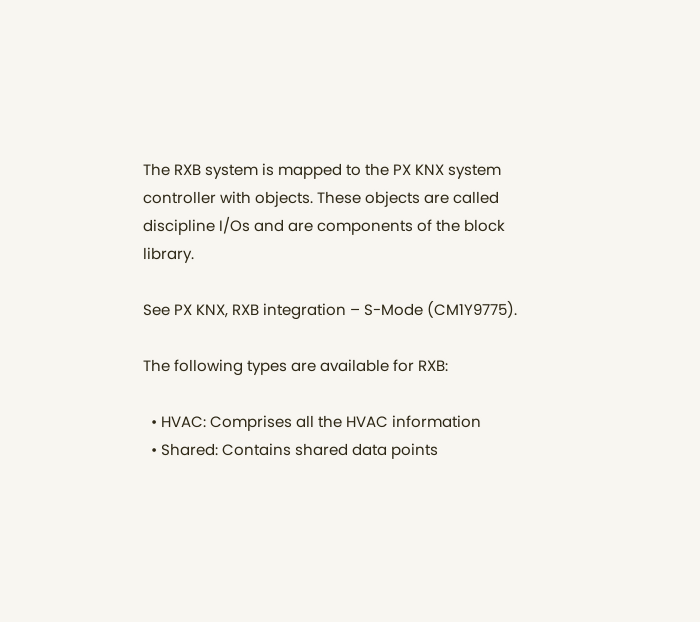The RXB system is mapped to the PX KNX system controller with objects. These objects are called discipline I/Os and are components of the block library.

See PX KNX, RXB integration – S-Mode (CM1Y9775).

The following types are available for RXB:

  • HVAC: Comprises all the HVAC information
  • Shared: Contains shared data points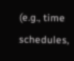(e.g., time schedules,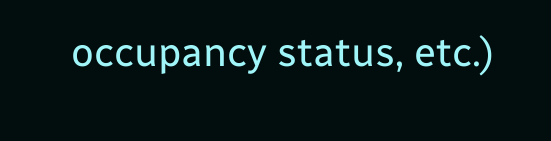occupancy status, etc.)